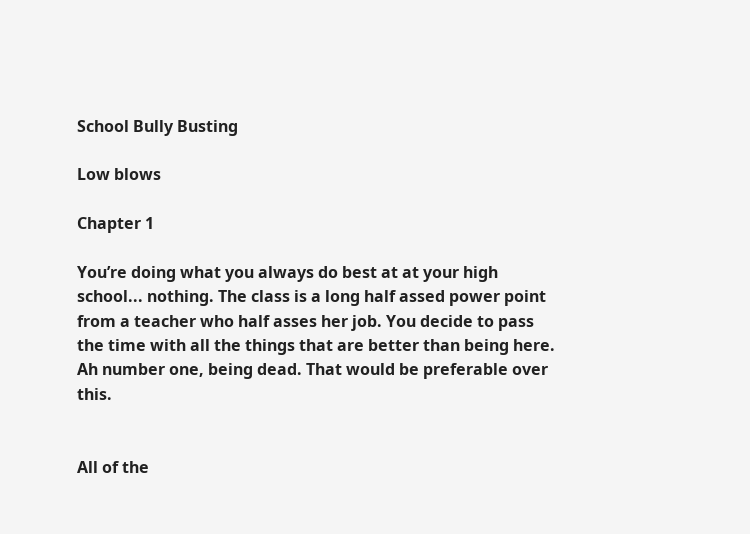School Bully Busting

Low blows

Chapter 1

You’re doing what you always do best at at your high school... nothing. The class is a long half assed power point from a teacher who half asses her job. You decide to pass the time with all the things that are better than being here. Ah number one, being dead. That would be preferable over this.


All of the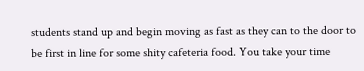students stand up and begin moving as fast as they can to the door to be first in line for some shity cafeteria food. You take your time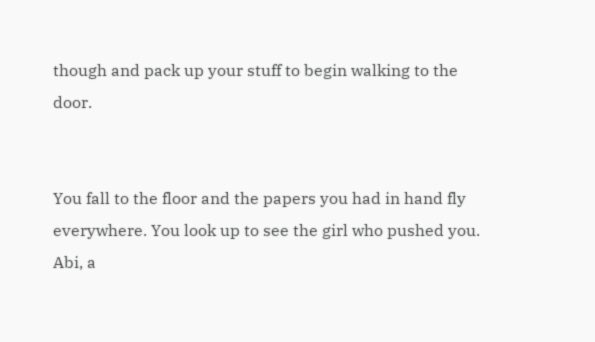though and pack up your stuff to begin walking to the door.


You fall to the floor and the papers you had in hand fly everywhere. You look up to see the girl who pushed you. Abi, a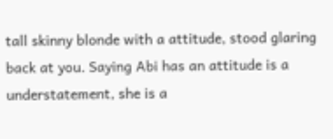tall skinny blonde with a attitude, stood glaring back at you. Saying Abi has an attitude is a understatement, she is a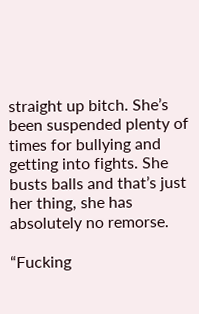straight up bitch. She’s been suspended plenty of times for bullying and getting into fights. She busts balls and that’s just her thing, she has absolutely no remorse.

“Fucking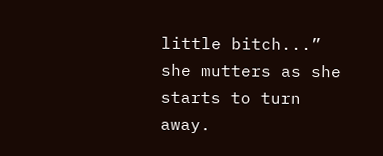little bitch...” she mutters as she starts to turn away.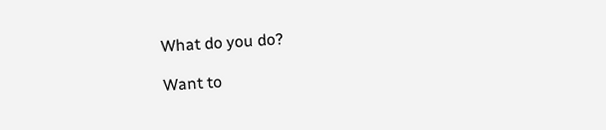What do you do?

Want to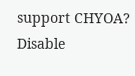support CHYOA?
Disable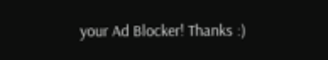your Ad Blocker! Thanks :)